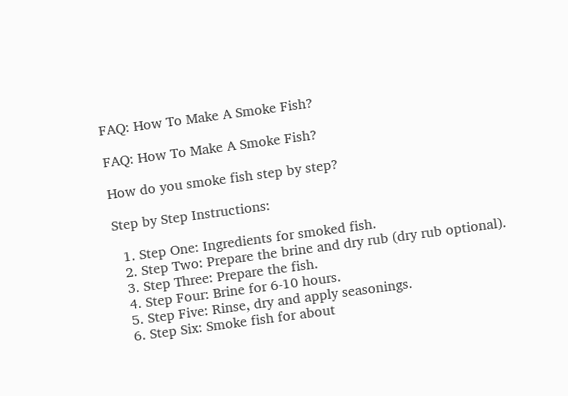FAQ: How To Make A Smoke Fish?

FAQ: How To Make A Smoke Fish?

How do you smoke fish step by step?

Step by Step Instructions:

  1. Step One: Ingredients for smoked fish.
  2. Step Two: Prepare the brine and dry rub (dry rub optional).
  3. Step Three: Prepare the fish.
  4. Step Four: Brine for 6-10 hours.
  5. Step Five: Rinse, dry and apply seasonings.
  6. Step Six: Smoke fish for about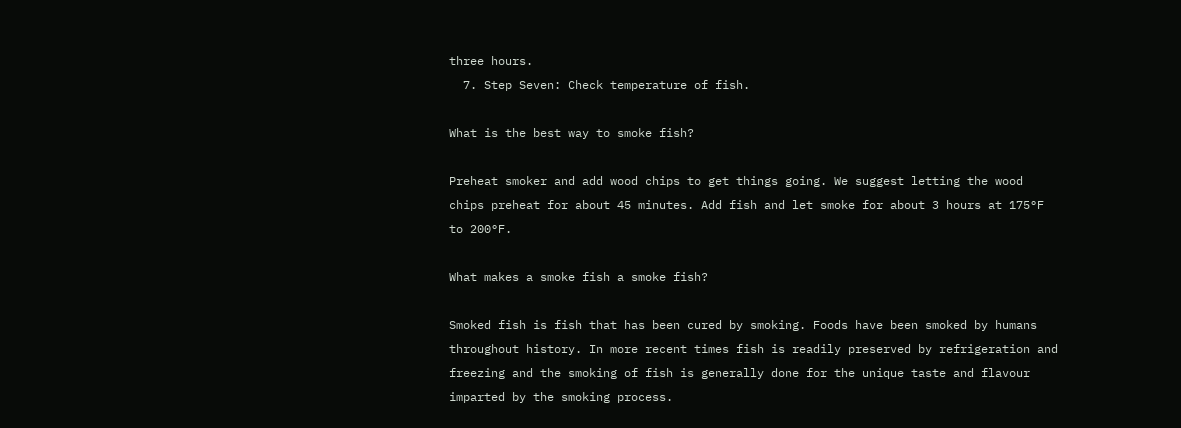three hours.
  7. Step Seven: Check temperature of fish.

What is the best way to smoke fish?

Preheat smoker and add wood chips to get things going. We suggest letting the wood chips preheat for about 45 minutes. Add fish and let smoke for about 3 hours at 175°F to 200°F.

What makes a smoke fish a smoke fish?

Smoked fish is fish that has been cured by smoking. Foods have been smoked by humans throughout history. In more recent times fish is readily preserved by refrigeration and freezing and the smoking of fish is generally done for the unique taste and flavour imparted by the smoking process.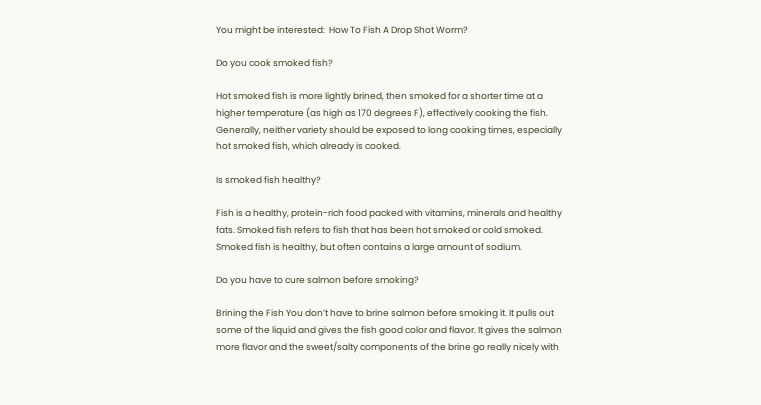You might be interested:  How To Fish A Drop Shot Worm?

Do you cook smoked fish?

Hot smoked fish is more lightly brined, then smoked for a shorter time at a higher temperature (as high as 170 degrees F), effectively cooking the fish. Generally, neither variety should be exposed to long cooking times, especially hot smoked fish, which already is cooked.

Is smoked fish healthy?

Fish is a healthy, protein-rich food packed with vitamins, minerals and healthy fats. Smoked fish refers to fish that has been hot smoked or cold smoked. Smoked fish is healthy, but often contains a large amount of sodium.

Do you have to cure salmon before smoking?

Brining the Fish You don’t have to brine salmon before smoking it. It pulls out some of the liquid and gives the fish good color and flavor. It gives the salmon more flavor and the sweet/salty components of the brine go really nicely with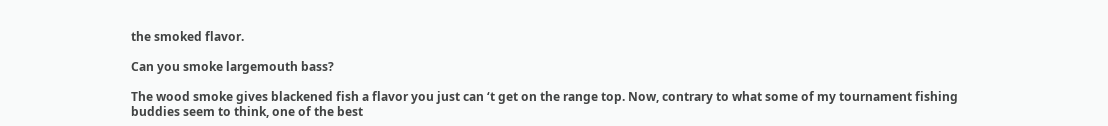the smoked flavor.

Can you smoke largemouth bass?

The wood smoke gives blackened fish a flavor you just can ‘t get on the range top. Now, contrary to what some of my tournament fishing buddies seem to think, one of the best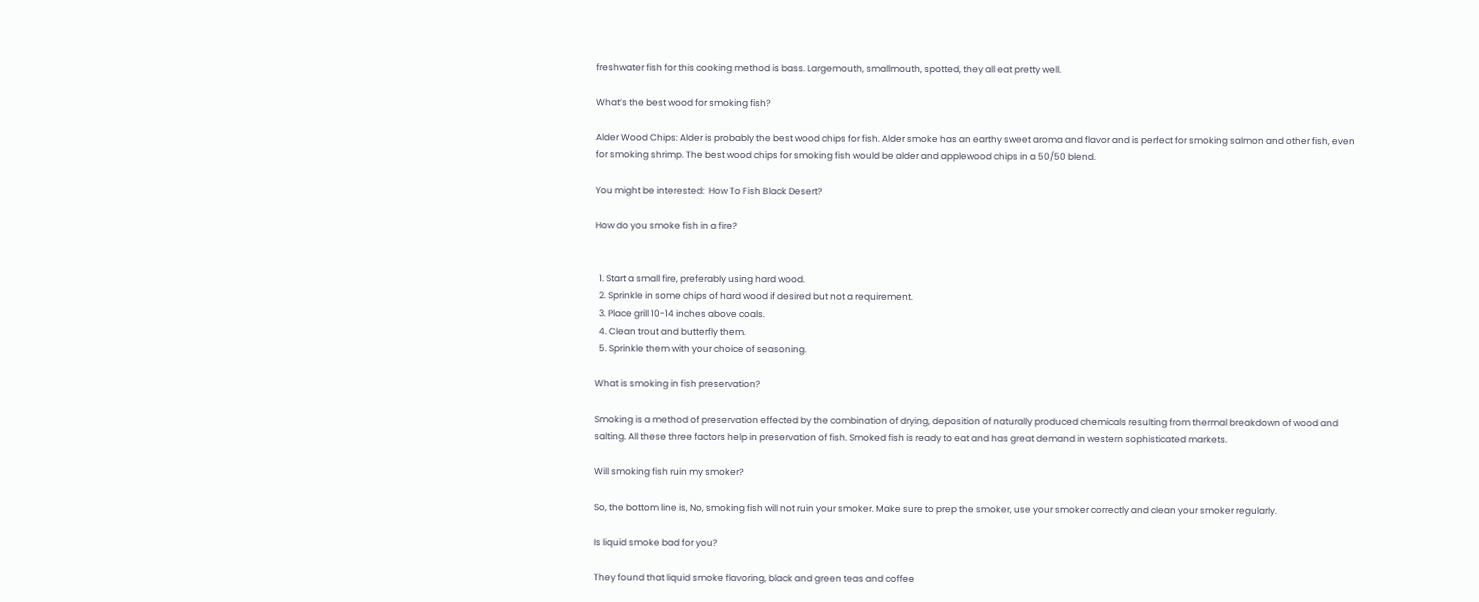freshwater fish for this cooking method is bass. Largemouth, smallmouth, spotted, they all eat pretty well.

What’s the best wood for smoking fish?

Alder Wood Chips: Alder is probably the best wood chips for fish. Alder smoke has an earthy sweet aroma and flavor and is perfect for smoking salmon and other fish, even for smoking shrimp. The best wood chips for smoking fish would be alder and applewood chips in a 50/50 blend.

You might be interested:  How To Fish Black Desert?

How do you smoke fish in a fire?


  1. Start a small fire, preferably using hard wood.
  2. Sprinkle in some chips of hard wood if desired but not a requirement.
  3. Place grill 10-14 inches above coals.
  4. Clean trout and butterfly them.
  5. Sprinkle them with your choice of seasoning.

What is smoking in fish preservation?

Smoking is a method of preservation effected by the combination of drying, deposition of naturally produced chemicals resulting from thermal breakdown of wood and salting. All these three factors help in preservation of fish. Smoked fish is ready to eat and has great demand in western sophisticated markets.

Will smoking fish ruin my smoker?

So, the bottom line is, No, smoking fish will not ruin your smoker. Make sure to prep the smoker, use your smoker correctly and clean your smoker regularly.

Is liquid smoke bad for you?

They found that liquid smoke flavoring, black and green teas and coffee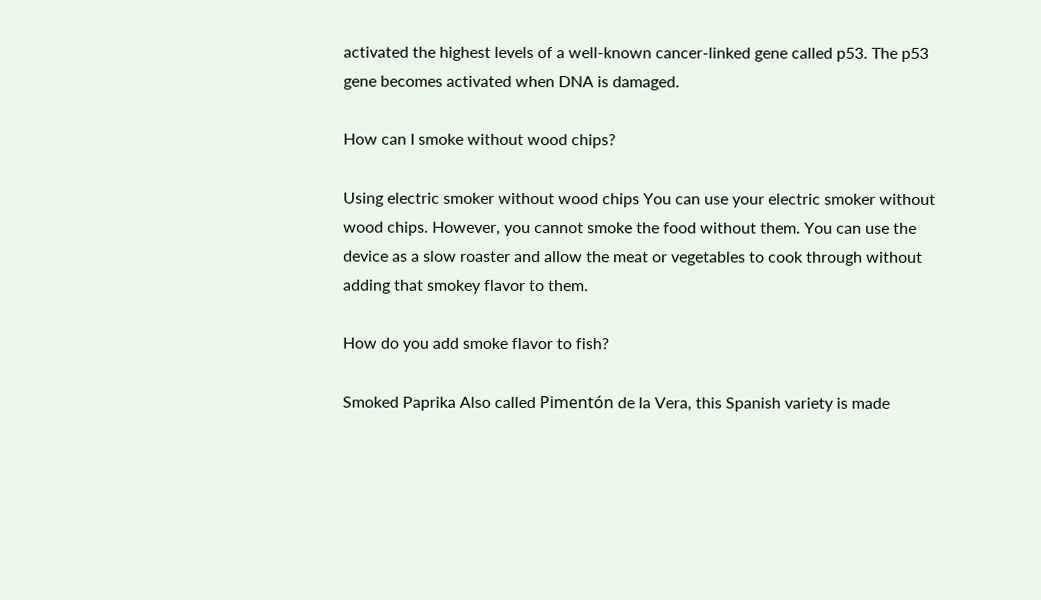activated the highest levels of a well-known cancer-linked gene called p53. The p53 gene becomes activated when DNA is damaged.

How can I smoke without wood chips?

Using electric smoker without wood chips You can use your electric smoker without wood chips. However, you cannot smoke the food without them. You can use the device as a slow roaster and allow the meat or vegetables to cook through without adding that smokey flavor to them.

How do you add smoke flavor to fish?

Smoked Paprika Also called Pimentón de la Vera, this Spanish variety is made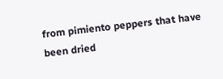from pimiento peppers that have been dried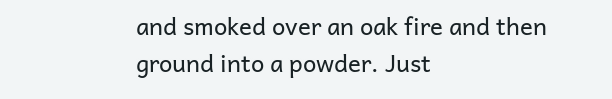and smoked over an oak fire and then ground into a powder. Just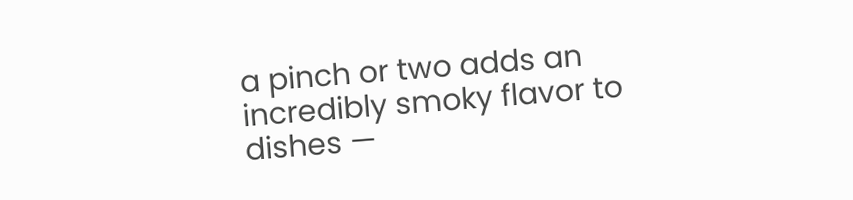a pinch or two adds an incredibly smoky flavor to dishes —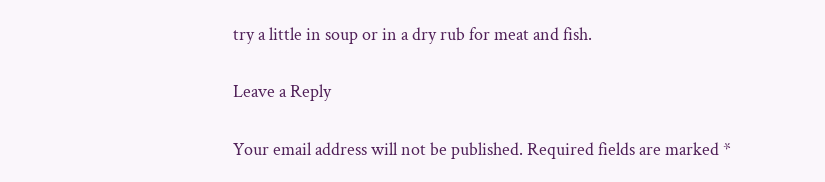try a little in soup or in a dry rub for meat and fish.

Leave a Reply

Your email address will not be published. Required fields are marked *